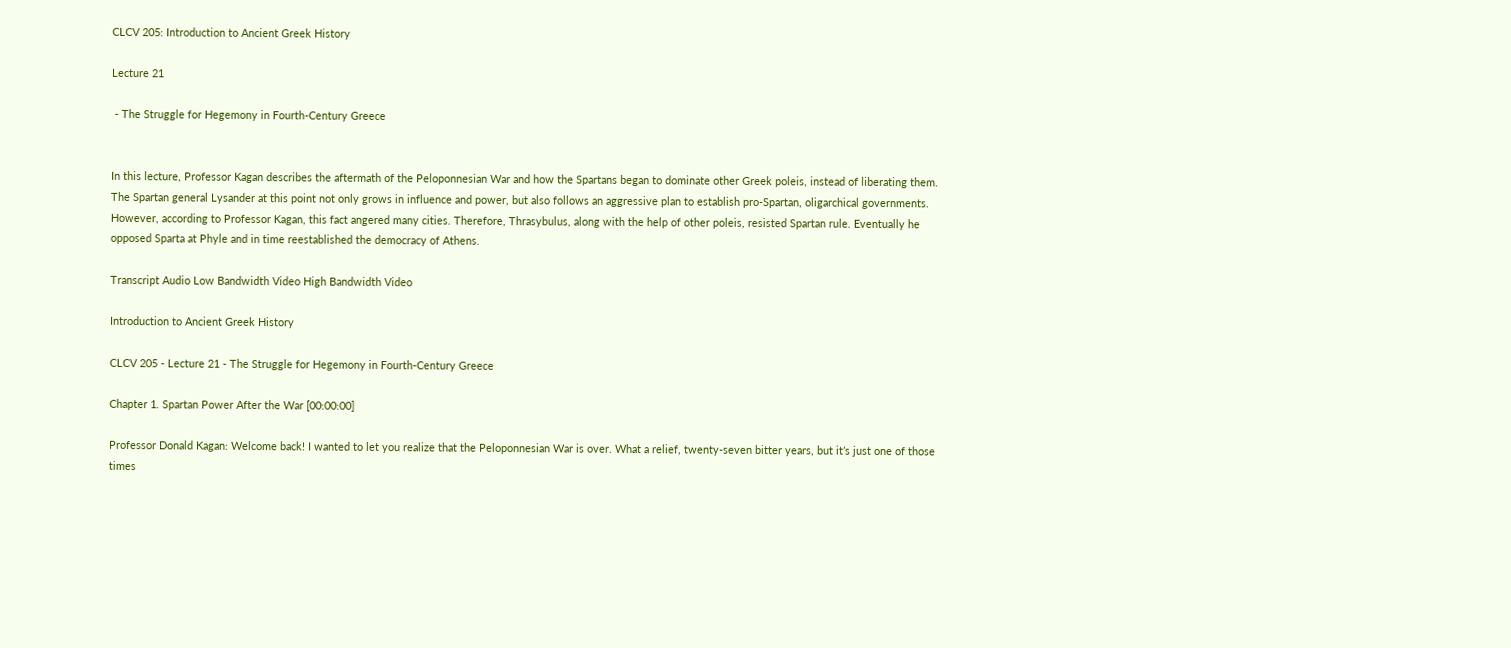CLCV 205: Introduction to Ancient Greek History

Lecture 21

 - The Struggle for Hegemony in Fourth-Century Greece


In this lecture, Professor Kagan describes the aftermath of the Peloponnesian War and how the Spartans began to dominate other Greek poleis, instead of liberating them. The Spartan general Lysander at this point not only grows in influence and power, but also follows an aggressive plan to establish pro-Spartan, oligarchical governments. However, according to Professor Kagan, this fact angered many cities. Therefore, Thrasybulus, along with the help of other poleis, resisted Spartan rule. Eventually he opposed Sparta at Phyle and in time reestablished the democracy of Athens.

Transcript Audio Low Bandwidth Video High Bandwidth Video

Introduction to Ancient Greek History

CLCV 205 - Lecture 21 - The Struggle for Hegemony in Fourth-Century Greece

Chapter 1. Spartan Power After the War [00:00:00]

Professor Donald Kagan: Welcome back! I wanted to let you realize that the Peloponnesian War is over. What a relief, twenty-seven bitter years, but it’s just one of those times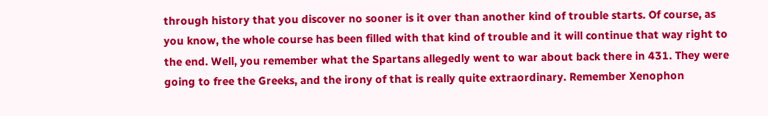through history that you discover no sooner is it over than another kind of trouble starts. Of course, as you know, the whole course has been filled with that kind of trouble and it will continue that way right to the end. Well, you remember what the Spartans allegedly went to war about back there in 431. They were going to free the Greeks, and the irony of that is really quite extraordinary. Remember Xenophon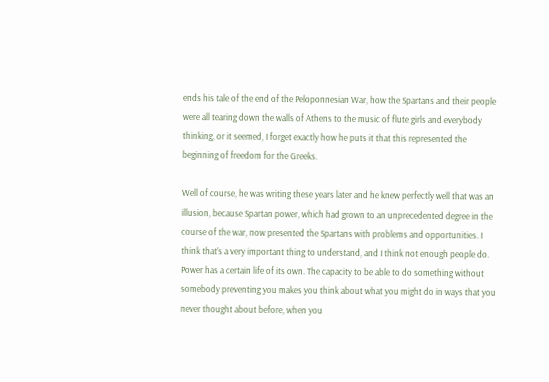ends his tale of the end of the Peloponnesian War, how the Spartans and their people were all tearing down the walls of Athens to the music of flute girls and everybody thinking, or it seemed, I forget exactly how he puts it that this represented the beginning of freedom for the Greeks.

Well of course, he was writing these years later and he knew perfectly well that was an illusion, because Spartan power, which had grown to an unprecedented degree in the course of the war, now presented the Spartans with problems and opportunities. I think that’s a very important thing to understand, and I think not enough people do. Power has a certain life of its own. The capacity to be able to do something without somebody preventing you makes you think about what you might do in ways that you never thought about before, when you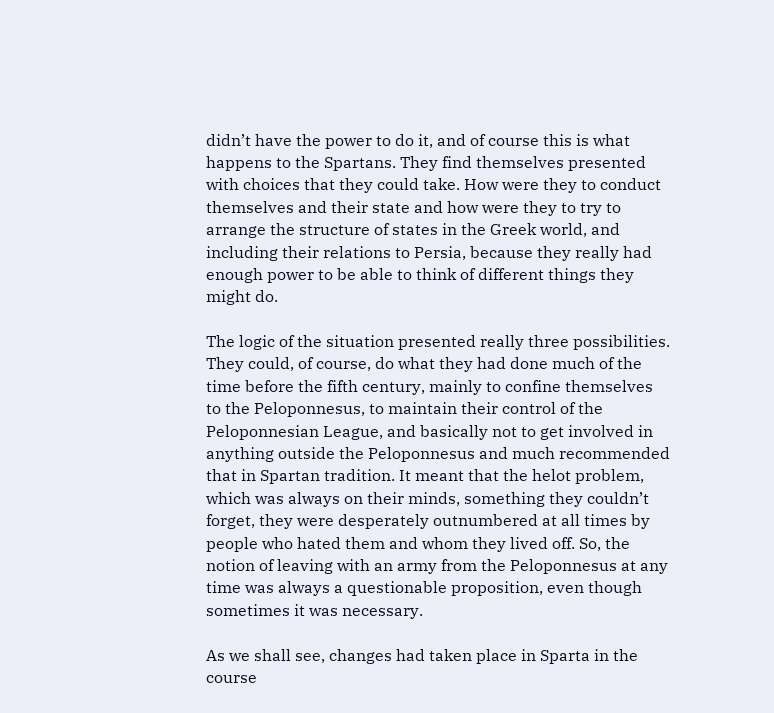didn’t have the power to do it, and of course this is what happens to the Spartans. They find themselves presented with choices that they could take. How were they to conduct themselves and their state and how were they to try to arrange the structure of states in the Greek world, and including their relations to Persia, because they really had enough power to be able to think of different things they might do.

The logic of the situation presented really three possibilities. They could, of course, do what they had done much of the time before the fifth century, mainly to confine themselves to the Peloponnesus, to maintain their control of the Peloponnesian League, and basically not to get involved in anything outside the Peloponnesus and much recommended that in Spartan tradition. It meant that the helot problem, which was always on their minds, something they couldn’t forget, they were desperately outnumbered at all times by people who hated them and whom they lived off. So, the notion of leaving with an army from the Peloponnesus at any time was always a questionable proposition, even though sometimes it was necessary.

As we shall see, changes had taken place in Sparta in the course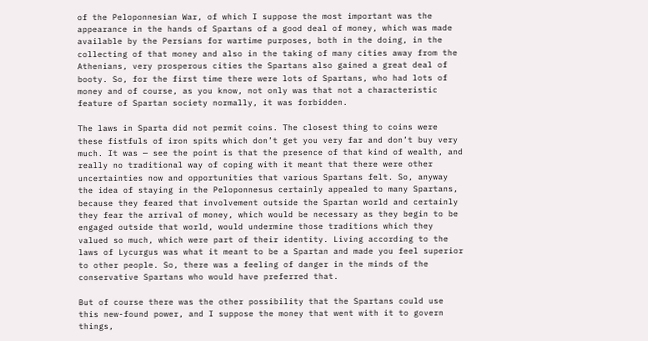of the Peloponnesian War, of which I suppose the most important was the appearance in the hands of Spartans of a good deal of money, which was made available by the Persians for wartime purposes, both in the doing, in the collecting of that money and also in the taking of many cities away from the Athenians, very prosperous cities the Spartans also gained a great deal of booty. So, for the first time there were lots of Spartans, who had lots of money and of course, as you know, not only was that not a characteristic feature of Spartan society normally, it was forbidden.

The laws in Sparta did not permit coins. The closest thing to coins were these fistfuls of iron spits which don’t get you very far and don’t buy very much. It was — see the point is that the presence of that kind of wealth, and really no traditional way of coping with it meant that there were other uncertainties now and opportunities that various Spartans felt. So, anyway the idea of staying in the Peloponnesus certainly appealed to many Spartans, because they feared that involvement outside the Spartan world and certainly they fear the arrival of money, which would be necessary as they begin to be engaged outside that world, would undermine those traditions which they valued so much, which were part of their identity. Living according to the laws of Lycurgus was what it meant to be a Spartan and made you feel superior to other people. So, there was a feeling of danger in the minds of the conservative Spartans who would have preferred that.

But of course there was the other possibility that the Spartans could use this new-found power, and I suppose the money that went with it to govern things,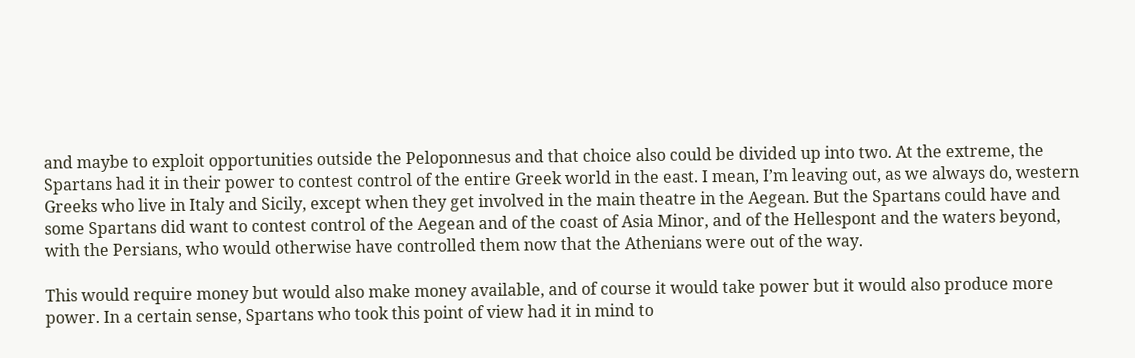and maybe to exploit opportunities outside the Peloponnesus and that choice also could be divided up into two. At the extreme, the Spartans had it in their power to contest control of the entire Greek world in the east. I mean, I’m leaving out, as we always do, western Greeks who live in Italy and Sicily, except when they get involved in the main theatre in the Aegean. But the Spartans could have and some Spartans did want to contest control of the Aegean and of the coast of Asia Minor, and of the Hellespont and the waters beyond, with the Persians, who would otherwise have controlled them now that the Athenians were out of the way.

This would require money but would also make money available, and of course it would take power but it would also produce more power. In a certain sense, Spartans who took this point of view had it in mind to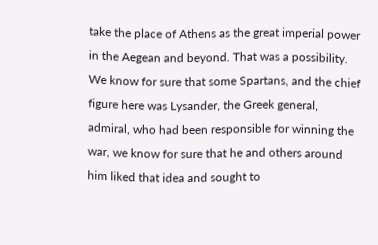take the place of Athens as the great imperial power in the Aegean and beyond. That was a possibility. We know for sure that some Spartans, and the chief figure here was Lysander, the Greek general, admiral, who had been responsible for winning the war, we know for sure that he and others around him liked that idea and sought to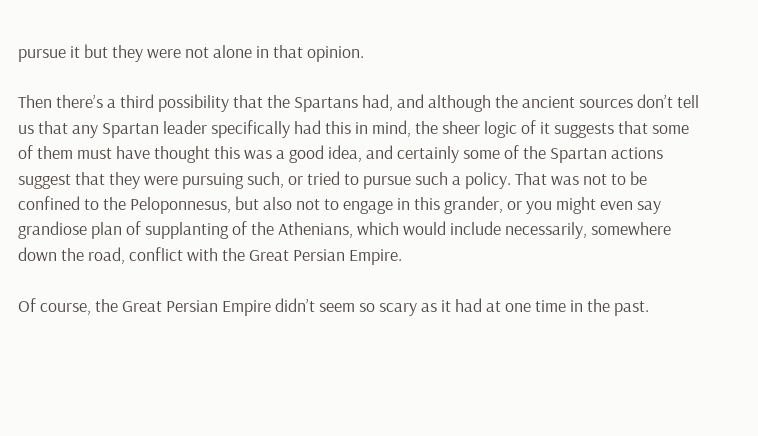pursue it but they were not alone in that opinion.

Then there’s a third possibility that the Spartans had, and although the ancient sources don’t tell us that any Spartan leader specifically had this in mind, the sheer logic of it suggests that some of them must have thought this was a good idea, and certainly some of the Spartan actions suggest that they were pursuing such, or tried to pursue such a policy. That was not to be confined to the Peloponnesus, but also not to engage in this grander, or you might even say grandiose plan of supplanting of the Athenians, which would include necessarily, somewhere down the road, conflict with the Great Persian Empire.

Of course, the Great Persian Empire didn’t seem so scary as it had at one time in the past.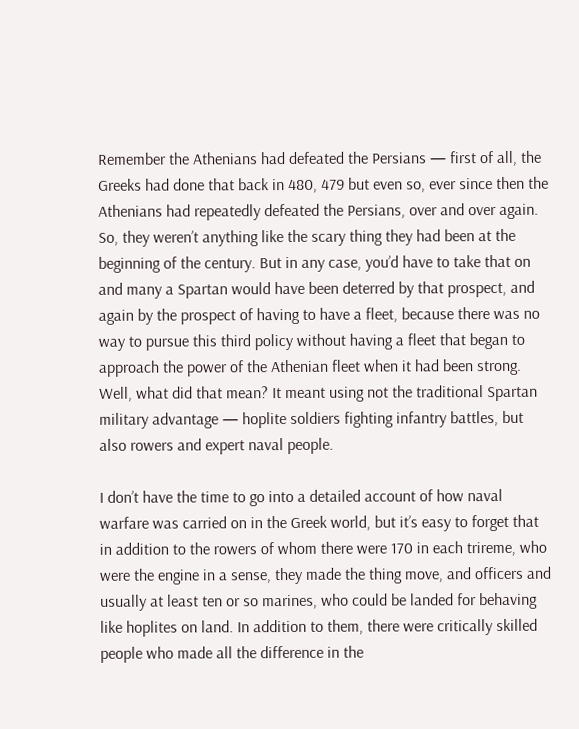Remember the Athenians had defeated the Persians — first of all, the Greeks had done that back in 480, 479 but even so, ever since then the Athenians had repeatedly defeated the Persians, over and over again. So, they weren’t anything like the scary thing they had been at the beginning of the century. But in any case, you’d have to take that on and many a Spartan would have been deterred by that prospect, and again by the prospect of having to have a fleet, because there was no way to pursue this third policy without having a fleet that began to approach the power of the Athenian fleet when it had been strong. Well, what did that mean? It meant using not the traditional Spartan military advantage — hoplite soldiers fighting infantry battles, but also rowers and expert naval people.

I don’t have the time to go into a detailed account of how naval warfare was carried on in the Greek world, but it’s easy to forget that in addition to the rowers of whom there were 170 in each trireme, who were the engine in a sense, they made the thing move, and officers and usually at least ten or so marines, who could be landed for behaving like hoplites on land. In addition to them, there were critically skilled people who made all the difference in the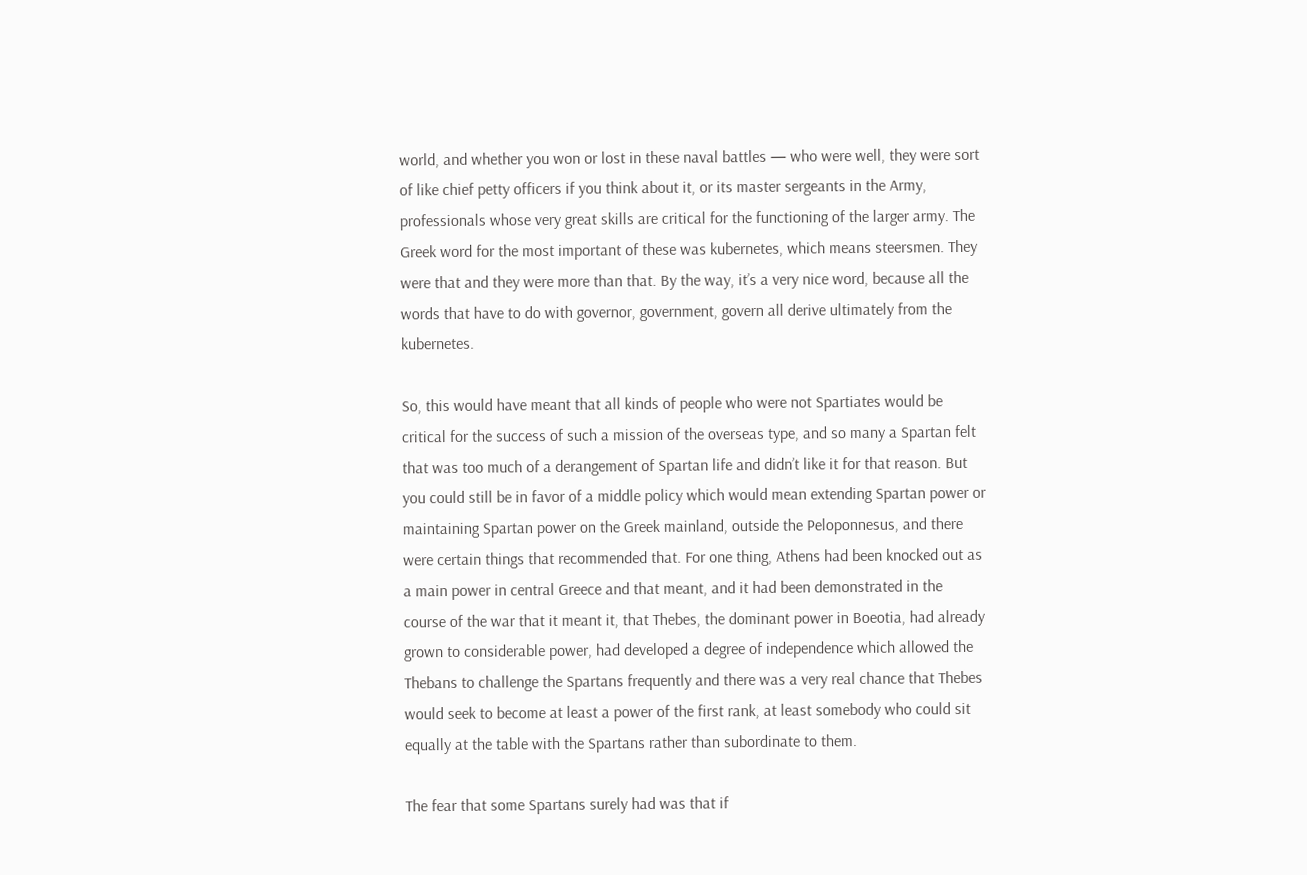world, and whether you won or lost in these naval battles — who were well, they were sort of like chief petty officers if you think about it, or its master sergeants in the Army, professionals whose very great skills are critical for the functioning of the larger army. The Greek word for the most important of these was kubernetes, which means steersmen. They were that and they were more than that. By the way, it’s a very nice word, because all the words that have to do with governor, government, govern all derive ultimately from the kubernetes.

So, this would have meant that all kinds of people who were not Spartiates would be critical for the success of such a mission of the overseas type, and so many a Spartan felt that was too much of a derangement of Spartan life and didn’t like it for that reason. But you could still be in favor of a middle policy which would mean extending Spartan power or maintaining Spartan power on the Greek mainland, outside the Peloponnesus, and there were certain things that recommended that. For one thing, Athens had been knocked out as a main power in central Greece and that meant, and it had been demonstrated in the course of the war that it meant it, that Thebes, the dominant power in Boeotia, had already grown to considerable power, had developed a degree of independence which allowed the Thebans to challenge the Spartans frequently and there was a very real chance that Thebes would seek to become at least a power of the first rank, at least somebody who could sit equally at the table with the Spartans rather than subordinate to them.

The fear that some Spartans surely had was that if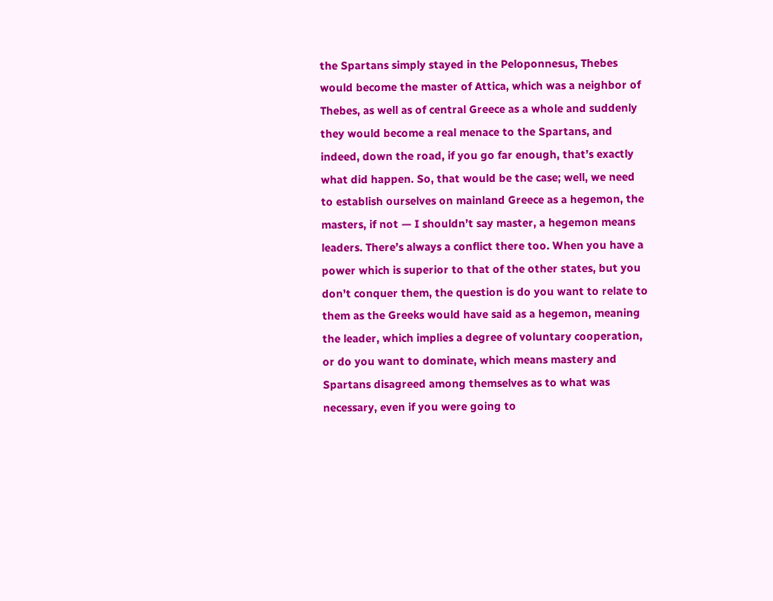the Spartans simply stayed in the Peloponnesus, Thebes would become the master of Attica, which was a neighbor of Thebes, as well as of central Greece as a whole and suddenly they would become a real menace to the Spartans, and indeed, down the road, if you go far enough, that’s exactly what did happen. So, that would be the case; well, we need to establish ourselves on mainland Greece as a hegemon, the masters, if not — I shouldn’t say master, a hegemon means leaders. There’s always a conflict there too. When you have a power which is superior to that of the other states, but you don’t conquer them, the question is do you want to relate to them as the Greeks would have said as a hegemon, meaning the leader, which implies a degree of voluntary cooperation, or do you want to dominate, which means mastery and Spartans disagreed among themselves as to what was necessary, even if you were going to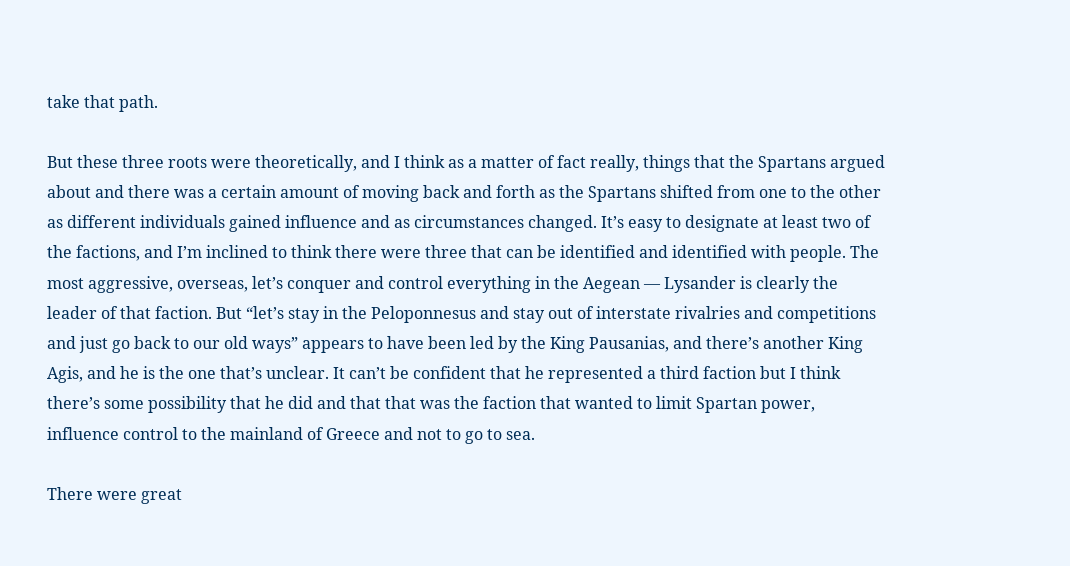take that path.

But these three roots were theoretically, and I think as a matter of fact really, things that the Spartans argued about and there was a certain amount of moving back and forth as the Spartans shifted from one to the other as different individuals gained influence and as circumstances changed. It’s easy to designate at least two of the factions, and I’m inclined to think there were three that can be identified and identified with people. The most aggressive, overseas, let’s conquer and control everything in the Aegean — Lysander is clearly the leader of that faction. But “let’s stay in the Peloponnesus and stay out of interstate rivalries and competitions and just go back to our old ways” appears to have been led by the King Pausanias, and there’s another King Agis, and he is the one that’s unclear. It can’t be confident that he represented a third faction but I think there’s some possibility that he did and that that was the faction that wanted to limit Spartan power, influence control to the mainland of Greece and not to go to sea.

There were great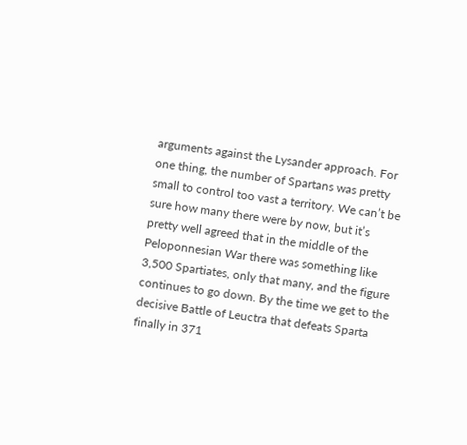arguments against the Lysander approach. For one thing, the number of Spartans was pretty small to control too vast a territory. We can’t be sure how many there were by now, but it’s pretty well agreed that in the middle of the Peloponnesian War there was something like 3,500 Spartiates, only that many, and the figure continues to go down. By the time we get to the decisive Battle of Leuctra that defeats Sparta finally in 371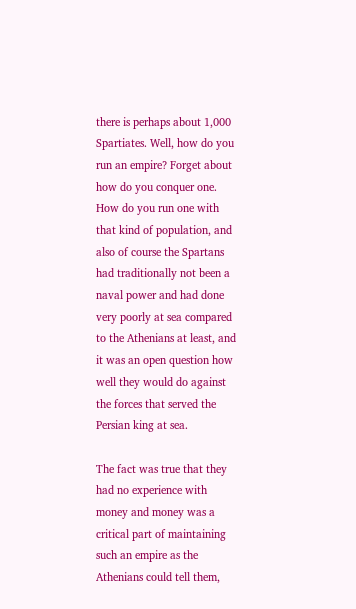there is perhaps about 1,000 Spartiates. Well, how do you run an empire? Forget about how do you conquer one. How do you run one with that kind of population, and also of course the Spartans had traditionally not been a naval power and had done very poorly at sea compared to the Athenians at least, and it was an open question how well they would do against the forces that served the Persian king at sea.

The fact was true that they had no experience with money and money was a critical part of maintaining such an empire as the Athenians could tell them,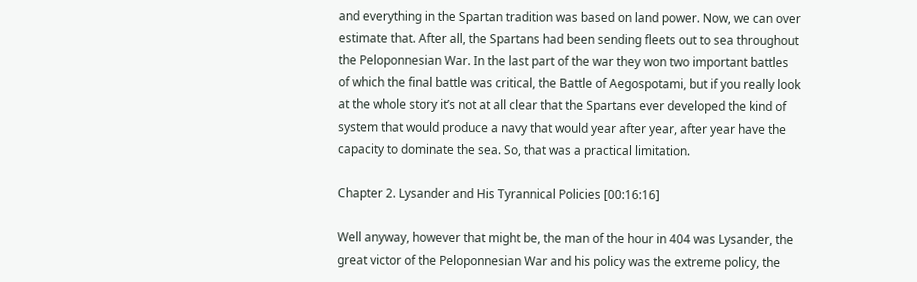and everything in the Spartan tradition was based on land power. Now, we can over estimate that. After all, the Spartans had been sending fleets out to sea throughout the Peloponnesian War. In the last part of the war they won two important battles of which the final battle was critical, the Battle of Aegospotami, but if you really look at the whole story it’s not at all clear that the Spartans ever developed the kind of system that would produce a navy that would year after year, after year have the capacity to dominate the sea. So, that was a practical limitation.

Chapter 2. Lysander and His Tyrannical Policies [00:16:16]

Well anyway, however that might be, the man of the hour in 404 was Lysander, the great victor of the Peloponnesian War and his policy was the extreme policy, the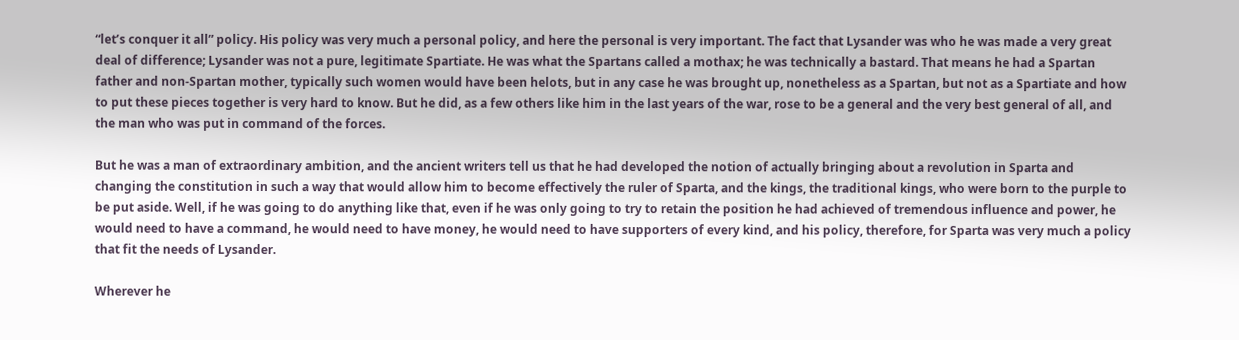“let’s conquer it all” policy. His policy was very much a personal policy, and here the personal is very important. The fact that Lysander was who he was made a very great deal of difference; Lysander was not a pure, legitimate Spartiate. He was what the Spartans called a mothax; he was technically a bastard. That means he had a Spartan father and non-Spartan mother, typically such women would have been helots, but in any case he was brought up, nonetheless as a Spartan, but not as a Spartiate and how to put these pieces together is very hard to know. But he did, as a few others like him in the last years of the war, rose to be a general and the very best general of all, and the man who was put in command of the forces.

But he was a man of extraordinary ambition, and the ancient writers tell us that he had developed the notion of actually bringing about a revolution in Sparta and changing the constitution in such a way that would allow him to become effectively the ruler of Sparta, and the kings, the traditional kings, who were born to the purple to be put aside. Well, if he was going to do anything like that, even if he was only going to try to retain the position he had achieved of tremendous influence and power, he would need to have a command, he would need to have money, he would need to have supporters of every kind, and his policy, therefore, for Sparta was very much a policy that fit the needs of Lysander.

Wherever he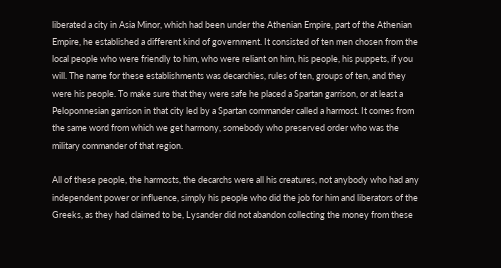liberated a city in Asia Minor, which had been under the Athenian Empire, part of the Athenian Empire, he established a different kind of government. It consisted of ten men chosen from the local people who were friendly to him, who were reliant on him, his people, his puppets, if you will. The name for these establishments was decarchies, rules of ten, groups of ten, and they were his people. To make sure that they were safe he placed a Spartan garrison, or at least a Peloponnesian garrison in that city led by a Spartan commander called a harmost. It comes from the same word from which we get harmony, somebody who preserved order who was the military commander of that region.

All of these people, the harmosts, the decarchs were all his creatures, not anybody who had any independent power or influence, simply his people who did the job for him and liberators of the Greeks, as they had claimed to be, Lysander did not abandon collecting the money from these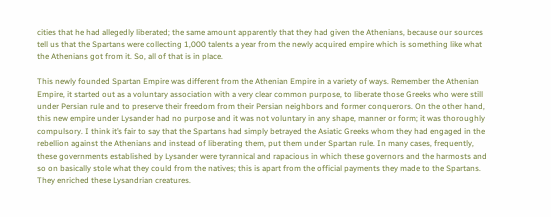cities that he had allegedly liberated; the same amount apparently that they had given the Athenians, because our sources tell us that the Spartans were collecting 1,000 talents a year from the newly acquired empire which is something like what the Athenians got from it. So, all of that is in place.

This newly founded Spartan Empire was different from the Athenian Empire in a variety of ways. Remember the Athenian Empire, it started out as a voluntary association with a very clear common purpose, to liberate those Greeks who were still under Persian rule and to preserve their freedom from their Persian neighbors and former conquerors. On the other hand, this new empire under Lysander had no purpose and it was not voluntary in any shape, manner or form; it was thoroughly compulsory. I think it’s fair to say that the Spartans had simply betrayed the Asiatic Greeks whom they had engaged in the rebellion against the Athenians and instead of liberating them, put them under Spartan rule. In many cases, frequently, these governments established by Lysander were tyrannical and rapacious in which these governors and the harmosts and so on basically stole what they could from the natives; this is apart from the official payments they made to the Spartans. They enriched these Lysandrian creatures.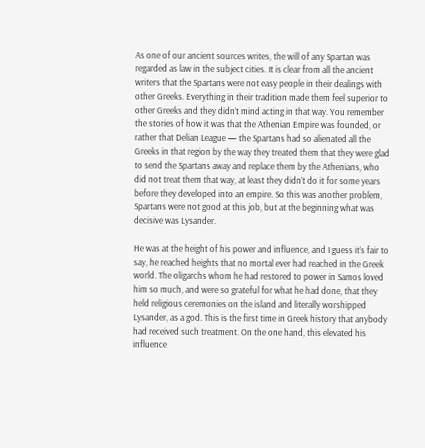As one of our ancient sources writes, the will of any Spartan was regarded as law in the subject cities. It is clear from all the ancient writers that the Spartans were not easy people in their dealings with other Greeks. Everything in their tradition made them feel superior to other Greeks and they didn’t mind acting in that way. You remember the stories of how it was that the Athenian Empire was founded, or rather that Delian League — the Spartans had so alienated all the Greeks in that region by the way they treated them that they were glad to send the Spartans away and replace them by the Athenians, who did not treat them that way, at least they didn’t do it for some years before they developed into an empire. So this was another problem, Spartans were not good at this job, but at the beginning what was decisive was Lysander.

He was at the height of his power and influence, and I guess it’s fair to say, he reached heights that no mortal ever had reached in the Greek world. The oligarchs whom he had restored to power in Samos loved him so much, and were so grateful for what he had done, that they held religious ceremonies on the island and literally worshipped Lysander, as a god. This is the first time in Greek history that anybody had received such treatment. On the one hand, this elevated his influence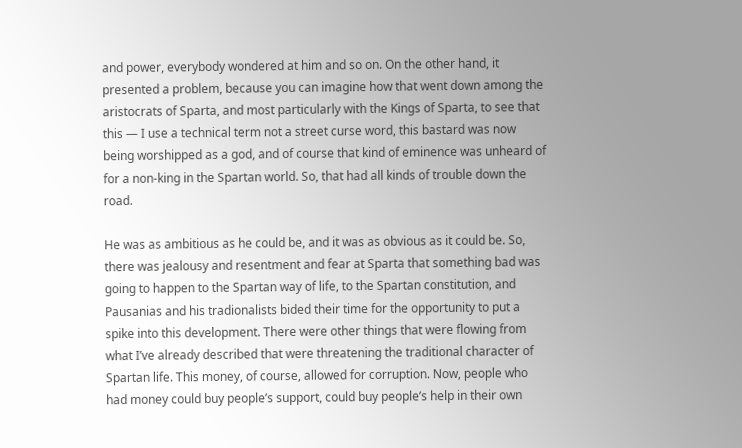and power, everybody wondered at him and so on. On the other hand, it presented a problem, because you can imagine how that went down among the aristocrats of Sparta, and most particularly with the Kings of Sparta, to see that this — I use a technical term not a street curse word, this bastard was now being worshipped as a god, and of course that kind of eminence was unheard of for a non-king in the Spartan world. So, that had all kinds of trouble down the road.

He was as ambitious as he could be, and it was as obvious as it could be. So, there was jealousy and resentment and fear at Sparta that something bad was going to happen to the Spartan way of life, to the Spartan constitution, and Pausanias and his tradionalists bided their time for the opportunity to put a spike into this development. There were other things that were flowing from what I’ve already described that were threatening the traditional character of Spartan life. This money, of course, allowed for corruption. Now, people who had money could buy people’s support, could buy people’s help in their own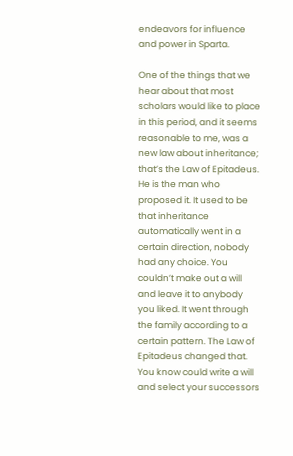endeavors for influence and power in Sparta.

One of the things that we hear about that most scholars would like to place in this period, and it seems reasonable to me, was a new law about inheritance; that’s the Law of Epitadeus. He is the man who proposed it. It used to be that inheritance automatically went in a certain direction, nobody had any choice. You couldn’t make out a will and leave it to anybody you liked. It went through the family according to a certain pattern. The Law of Epitadeus changed that. You know could write a will and select your successors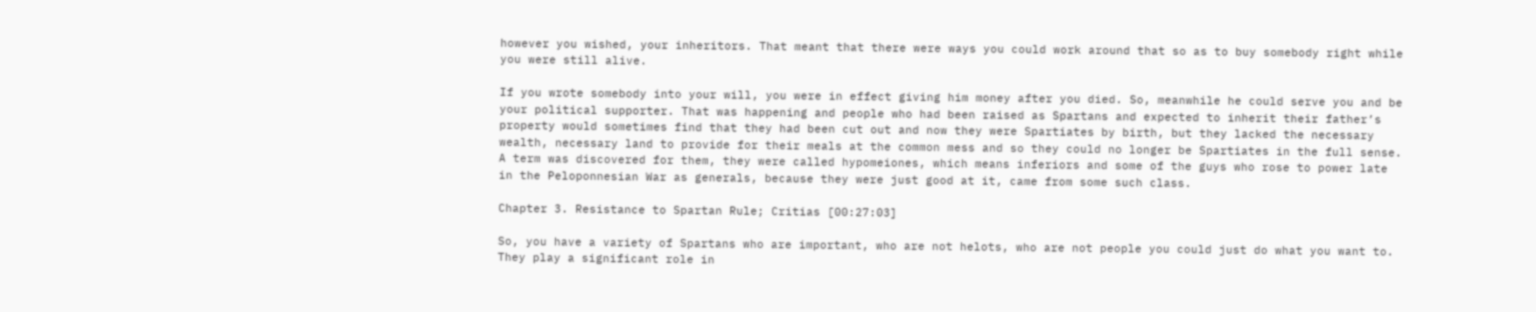however you wished, your inheritors. That meant that there were ways you could work around that so as to buy somebody right while you were still alive.

If you wrote somebody into your will, you were in effect giving him money after you died. So, meanwhile he could serve you and be your political supporter. That was happening and people who had been raised as Spartans and expected to inherit their father’s property would sometimes find that they had been cut out and now they were Spartiates by birth, but they lacked the necessary wealth, necessary land to provide for their meals at the common mess and so they could no longer be Spartiates in the full sense. A term was discovered for them, they were called hypomeiones, which means inferiors and some of the guys who rose to power late in the Peloponnesian War as generals, because they were just good at it, came from some such class.

Chapter 3. Resistance to Spartan Rule; Critias [00:27:03]

So, you have a variety of Spartans who are important, who are not helots, who are not people you could just do what you want to. They play a significant role in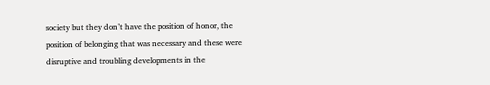society but they don’t have the position of honor, the position of belonging that was necessary and these were disruptive and troubling developments in the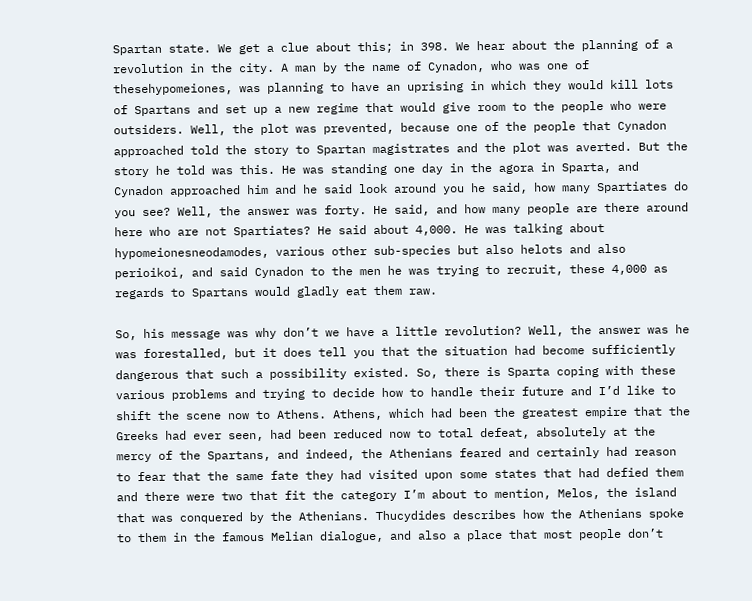Spartan state. We get a clue about this; in 398. We hear about the planning of a revolution in the city. A man by the name of Cynadon, who was one of thesehypomeiones, was planning to have an uprising in which they would kill lots of Spartans and set up a new regime that would give room to the people who were outsiders. Well, the plot was prevented, because one of the people that Cynadon approached told the story to Spartan magistrates and the plot was averted. But the story he told was this. He was standing one day in the agora in Sparta, and Cynadon approached him and he said look around you he said, how many Spartiates do you see? Well, the answer was forty. He said, and how many people are there around here who are not Spartiates? He said about 4,000. He was talking about hypomeionesneodamodes, various other sub-species but also helots and also perioikoi, and said Cynadon to the men he was trying to recruit, these 4,000 as regards to Spartans would gladly eat them raw.

So, his message was why don’t we have a little revolution? Well, the answer was he was forestalled, but it does tell you that the situation had become sufficiently dangerous that such a possibility existed. So, there is Sparta coping with these various problems and trying to decide how to handle their future and I’d like to shift the scene now to Athens. Athens, which had been the greatest empire that the Greeks had ever seen, had been reduced now to total defeat, absolutely at the mercy of the Spartans, and indeed, the Athenians feared and certainly had reason to fear that the same fate they had visited upon some states that had defied them and there were two that fit the category I’m about to mention, Melos, the island that was conquered by the Athenians. Thucydides describes how the Athenians spoke to them in the famous Melian dialogue, and also a place that most people don’t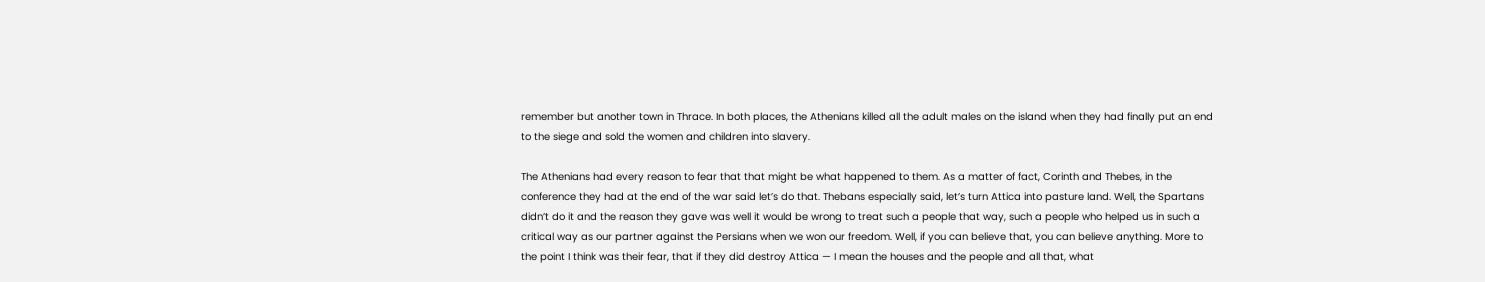remember but another town in Thrace. In both places, the Athenians killed all the adult males on the island when they had finally put an end to the siege and sold the women and children into slavery.

The Athenians had every reason to fear that that might be what happened to them. As a matter of fact, Corinth and Thebes, in the conference they had at the end of the war said let’s do that. Thebans especially said, let’s turn Attica into pasture land. Well, the Spartans didn’t do it and the reason they gave was well it would be wrong to treat such a people that way, such a people who helped us in such a critical way as our partner against the Persians when we won our freedom. Well, if you can believe that, you can believe anything. More to the point I think was their fear, that if they did destroy Attica — I mean the houses and the people and all that, what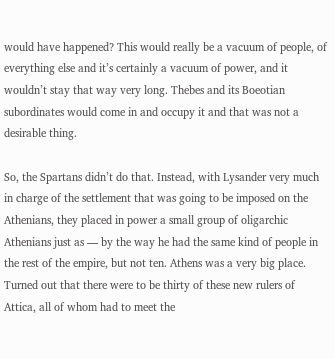would have happened? This would really be a vacuum of people, of everything else and it’s certainly a vacuum of power, and it wouldn’t stay that way very long. Thebes and its Boeotian subordinates would come in and occupy it and that was not a desirable thing.

So, the Spartans didn’t do that. Instead, with Lysander very much in charge of the settlement that was going to be imposed on the Athenians, they placed in power a small group of oligarchic Athenians just as — by the way he had the same kind of people in the rest of the empire, but not ten. Athens was a very big place. Turned out that there were to be thirty of these new rulers of Attica, all of whom had to meet the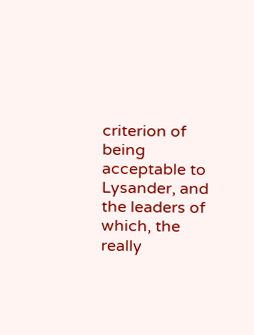criterion of being acceptable to Lysander, and the leaders of which, the really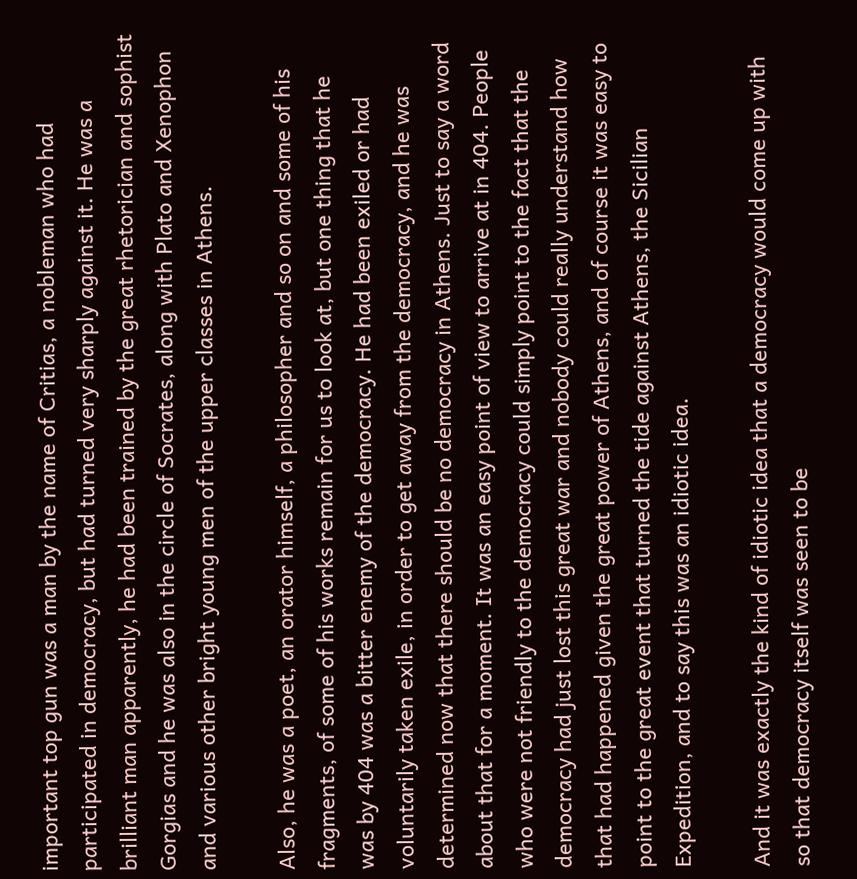important top gun was a man by the name of Critias, a nobleman who had participated in democracy, but had turned very sharply against it. He was a brilliant man apparently, he had been trained by the great rhetorician and sophist Gorgias and he was also in the circle of Socrates, along with Plato and Xenophon and various other bright young men of the upper classes in Athens.

Also, he was a poet, an orator himself, a philosopher and so on and some of his fragments, of some of his works remain for us to look at, but one thing that he was by 404 was a bitter enemy of the democracy. He had been exiled or had voluntarily taken exile, in order to get away from the democracy, and he was determined now that there should be no democracy in Athens. Just to say a word about that for a moment. It was an easy point of view to arrive at in 404. People who were not friendly to the democracy could simply point to the fact that the democracy had just lost this great war and nobody could really understand how that had happened given the great power of Athens, and of course it was easy to point to the great event that turned the tide against Athens, the Sicilian Expedition, and to say this was an idiotic idea.

And it was exactly the kind of idiotic idea that a democracy would come up with so that democracy itself was seen to be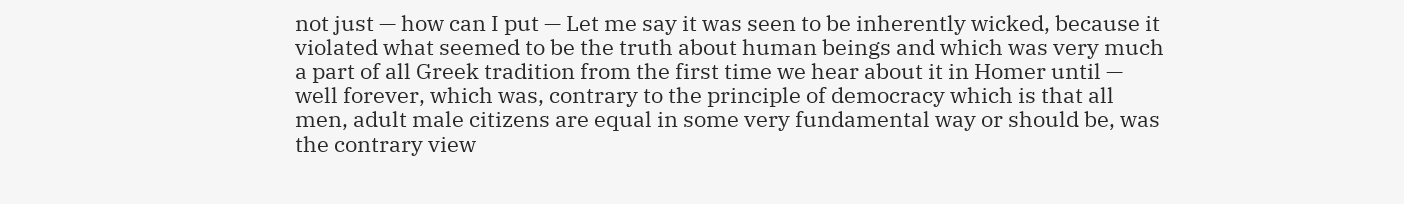not just — how can I put — Let me say it was seen to be inherently wicked, because it violated what seemed to be the truth about human beings and which was very much a part of all Greek tradition from the first time we hear about it in Homer until — well forever, which was, contrary to the principle of democracy which is that all men, adult male citizens are equal in some very fundamental way or should be, was the contrary view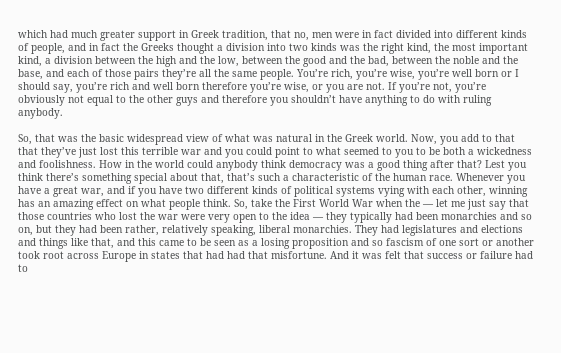which had much greater support in Greek tradition, that no, men were in fact divided into different kinds of people, and in fact the Greeks thought a division into two kinds was the right kind, the most important kind, a division between the high and the low, between the good and the bad, between the noble and the base, and each of those pairs they’re all the same people. You’re rich, you’re wise, you’re well born or I should say, you’re rich and well born therefore you’re wise, or you are not. If you’re not, you’re obviously not equal to the other guys and therefore you shouldn’t have anything to do with ruling anybody.

So, that was the basic widespread view of what was natural in the Greek world. Now, you add to that that they’ve just lost this terrible war and you could point to what seemed to you to be both a wickedness and foolishness. How in the world could anybody think democracy was a good thing after that? Lest you think there’s something special about that, that’s such a characteristic of the human race. Whenever you have a great war, and if you have two different kinds of political systems vying with each other, winning has an amazing effect on what people think. So, take the First World War when the — let me just say that those countries who lost the war were very open to the idea — they typically had been monarchies and so on, but they had been rather, relatively speaking, liberal monarchies. They had legislatures and elections and things like that, and this came to be seen as a losing proposition and so fascism of one sort or another took root across Europe in states that had had that misfortune. And it was felt that success or failure had to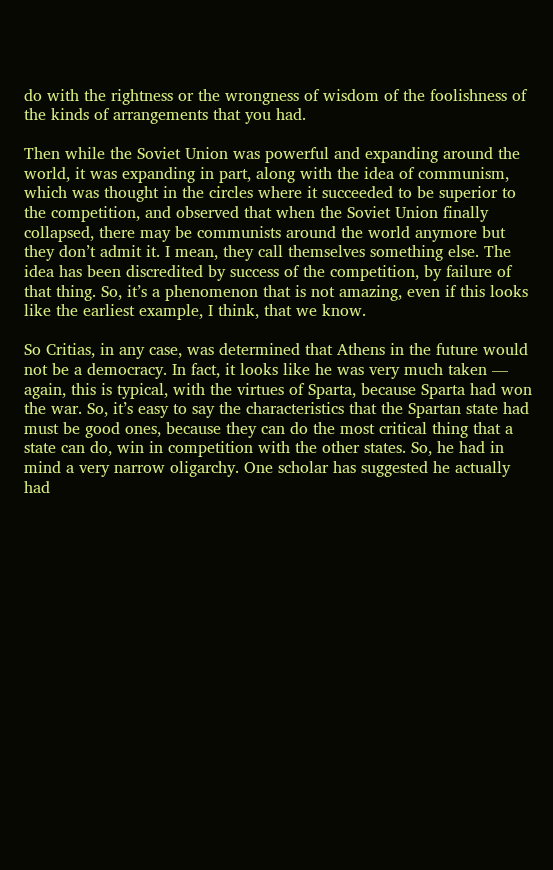do with the rightness or the wrongness of wisdom of the foolishness of the kinds of arrangements that you had.

Then while the Soviet Union was powerful and expanding around the world, it was expanding in part, along with the idea of communism, which was thought in the circles where it succeeded to be superior to the competition, and observed that when the Soviet Union finally collapsed, there may be communists around the world anymore but they don’t admit it. I mean, they call themselves something else. The idea has been discredited by success of the competition, by failure of that thing. So, it’s a phenomenon that is not amazing, even if this looks like the earliest example, I think, that we know.

So Critias, in any case, was determined that Athens in the future would not be a democracy. In fact, it looks like he was very much taken — again, this is typical, with the virtues of Sparta, because Sparta had won the war. So, it’s easy to say the characteristics that the Spartan state had must be good ones, because they can do the most critical thing that a state can do, win in competition with the other states. So, he had in mind a very narrow oligarchy. One scholar has suggested he actually had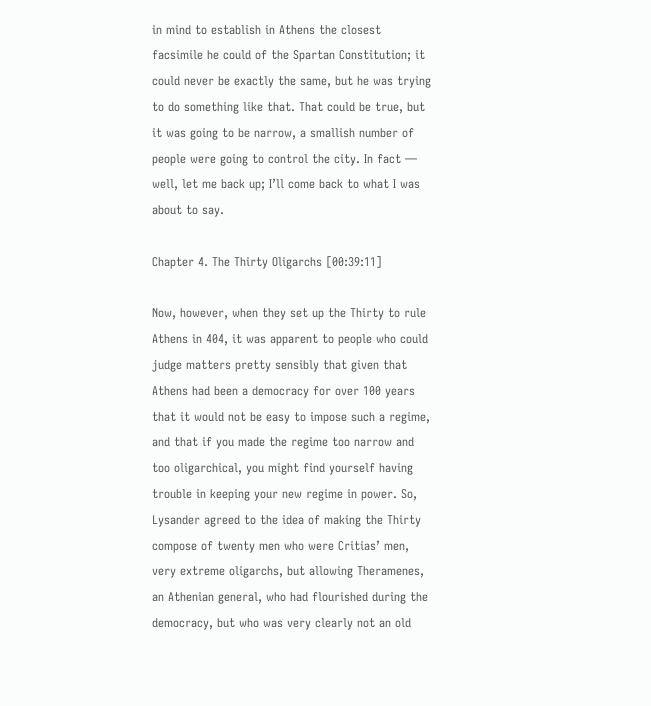in mind to establish in Athens the closest facsimile he could of the Spartan Constitution; it could never be exactly the same, but he was trying to do something like that. That could be true, but it was going to be narrow, a smallish number of people were going to control the city. In fact — well, let me back up; I’ll come back to what I was about to say.

Chapter 4. The Thirty Oligarchs [00:39:11]

Now, however, when they set up the Thirty to rule Athens in 404, it was apparent to people who could judge matters pretty sensibly that given that Athens had been a democracy for over 100 years that it would not be easy to impose such a regime, and that if you made the regime too narrow and too oligarchical, you might find yourself having trouble in keeping your new regime in power. So, Lysander agreed to the idea of making the Thirty compose of twenty men who were Critias’ men, very extreme oligarchs, but allowing Theramenes, an Athenian general, who had flourished during the democracy, but who was very clearly not an old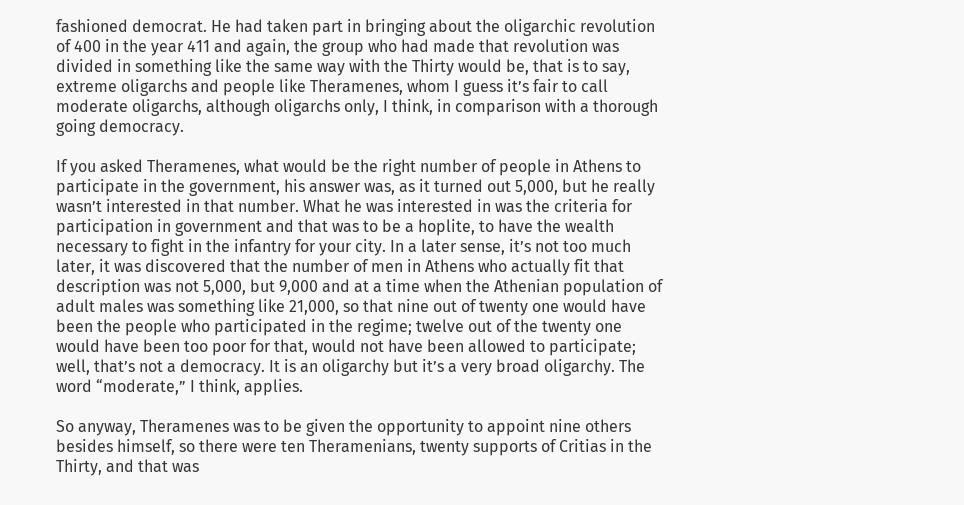fashioned democrat. He had taken part in bringing about the oligarchic revolution of 400 in the year 411 and again, the group who had made that revolution was divided in something like the same way with the Thirty would be, that is to say, extreme oligarchs and people like Theramenes, whom I guess it’s fair to call moderate oligarchs, although oligarchs only, I think, in comparison with a thorough going democracy.

If you asked Theramenes, what would be the right number of people in Athens to participate in the government, his answer was, as it turned out 5,000, but he really wasn’t interested in that number. What he was interested in was the criteria for participation in government and that was to be a hoplite, to have the wealth necessary to fight in the infantry for your city. In a later sense, it’s not too much later, it was discovered that the number of men in Athens who actually fit that description was not 5,000, but 9,000 and at a time when the Athenian population of adult males was something like 21,000, so that nine out of twenty one would have been the people who participated in the regime; twelve out of the twenty one would have been too poor for that, would not have been allowed to participate; well, that’s not a democracy. It is an oligarchy but it’s a very broad oligarchy. The word “moderate,” I think, applies.

So anyway, Theramenes was to be given the opportunity to appoint nine others besides himself, so there were ten Theramenians, twenty supports of Critias in the Thirty, and that was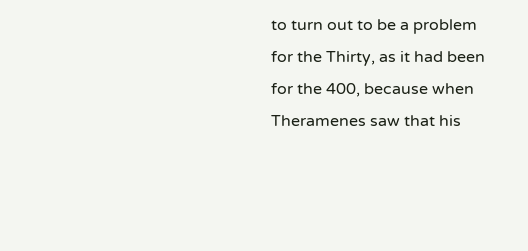to turn out to be a problem for the Thirty, as it had been for the 400, because when Theramenes saw that his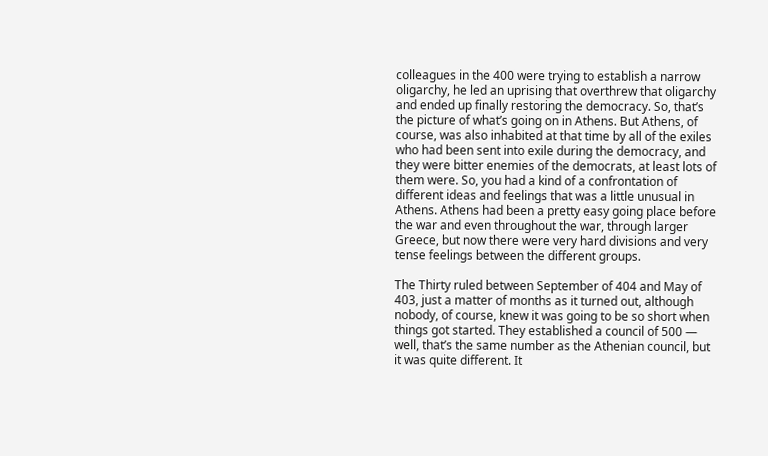colleagues in the 400 were trying to establish a narrow oligarchy, he led an uprising that overthrew that oligarchy and ended up finally restoring the democracy. So, that’s the picture of what’s going on in Athens. But Athens, of course, was also inhabited at that time by all of the exiles who had been sent into exile during the democracy, and they were bitter enemies of the democrats, at least lots of them were. So, you had a kind of a confrontation of different ideas and feelings that was a little unusual in Athens. Athens had been a pretty easy going place before the war and even throughout the war, through larger Greece, but now there were very hard divisions and very tense feelings between the different groups.

The Thirty ruled between September of 404 and May of 403, just a matter of months as it turned out, although nobody, of course, knew it was going to be so short when things got started. They established a council of 500 — well, that’s the same number as the Athenian council, but it was quite different. It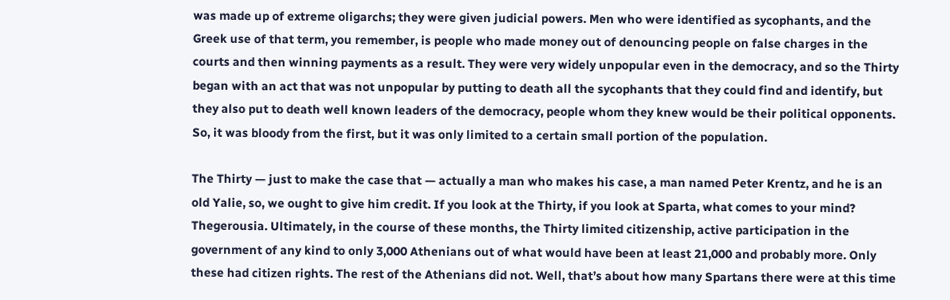was made up of extreme oligarchs; they were given judicial powers. Men who were identified as sycophants, and the Greek use of that term, you remember, is people who made money out of denouncing people on false charges in the courts and then winning payments as a result. They were very widely unpopular even in the democracy, and so the Thirty began with an act that was not unpopular by putting to death all the sycophants that they could find and identify, but they also put to death well known leaders of the democracy, people whom they knew would be their political opponents. So, it was bloody from the first, but it was only limited to a certain small portion of the population.

The Thirty — just to make the case that — actually a man who makes his case, a man named Peter Krentz, and he is an old Yalie, so, we ought to give him credit. If you look at the Thirty, if you look at Sparta, what comes to your mind? Thegerousia. Ultimately, in the course of these months, the Thirty limited citizenship, active participation in the government of any kind to only 3,000 Athenians out of what would have been at least 21,000 and probably more. Only these had citizen rights. The rest of the Athenians did not. Well, that’s about how many Spartans there were at this time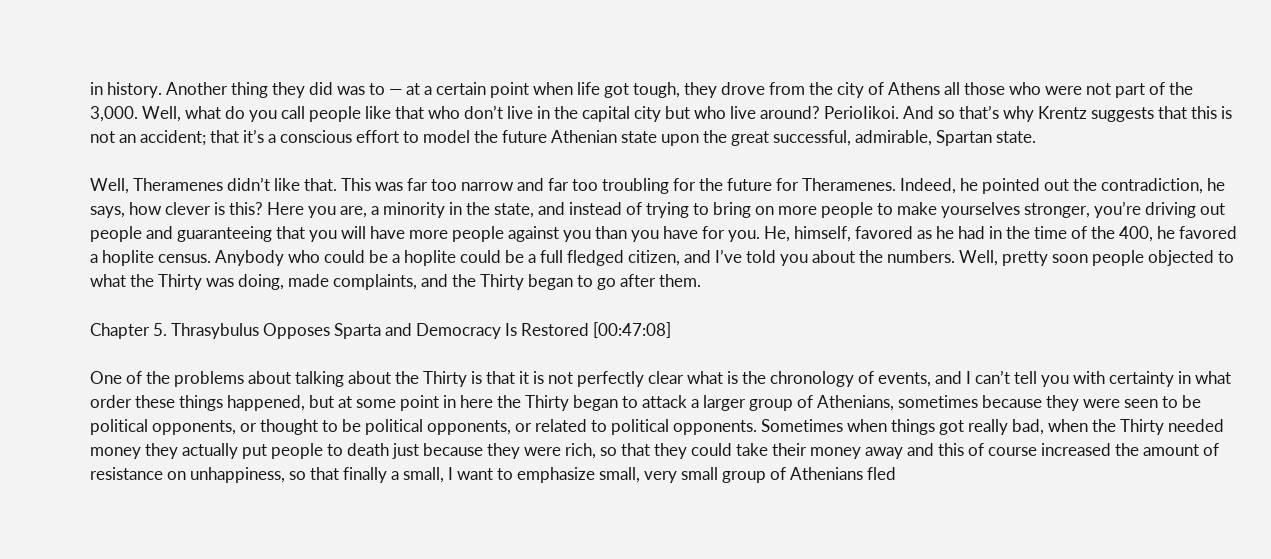in history. Another thing they did was to — at a certain point when life got tough, they drove from the city of Athens all those who were not part of the 3,000. Well, what do you call people like that who don’t live in the capital city but who live around? PerioIikoi. And so that’s why Krentz suggests that this is not an accident; that it’s a conscious effort to model the future Athenian state upon the great successful, admirable, Spartan state.

Well, Theramenes didn’t like that. This was far too narrow and far too troubling for the future for Theramenes. Indeed, he pointed out the contradiction, he says, how clever is this? Here you are, a minority in the state, and instead of trying to bring on more people to make yourselves stronger, you’re driving out people and guaranteeing that you will have more people against you than you have for you. He, himself, favored as he had in the time of the 400, he favored a hoplite census. Anybody who could be a hoplite could be a full fledged citizen, and I’ve told you about the numbers. Well, pretty soon people objected to what the Thirty was doing, made complaints, and the Thirty began to go after them.

Chapter 5. Thrasybulus Opposes Sparta and Democracy Is Restored [00:47:08]

One of the problems about talking about the Thirty is that it is not perfectly clear what is the chronology of events, and I can’t tell you with certainty in what order these things happened, but at some point in here the Thirty began to attack a larger group of Athenians, sometimes because they were seen to be political opponents, or thought to be political opponents, or related to political opponents. Sometimes when things got really bad, when the Thirty needed money they actually put people to death just because they were rich, so that they could take their money away and this of course increased the amount of resistance on unhappiness, so that finally a small, I want to emphasize small, very small group of Athenians fled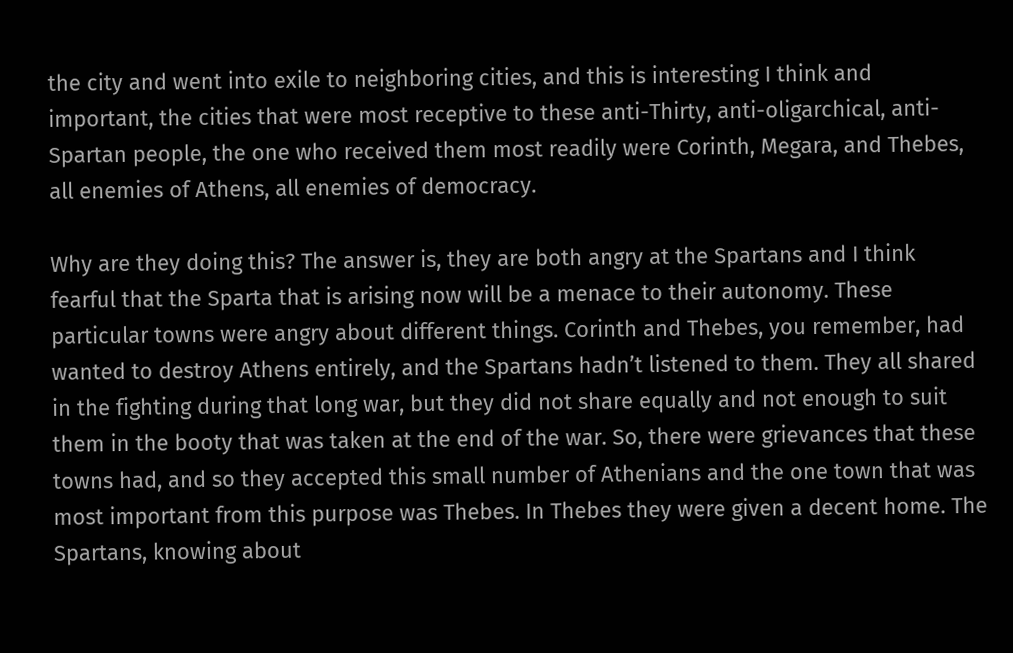the city and went into exile to neighboring cities, and this is interesting I think and important, the cities that were most receptive to these anti-Thirty, anti-oligarchical, anti-Spartan people, the one who received them most readily were Corinth, Megara, and Thebes, all enemies of Athens, all enemies of democracy.

Why are they doing this? The answer is, they are both angry at the Spartans and I think fearful that the Sparta that is arising now will be a menace to their autonomy. These particular towns were angry about different things. Corinth and Thebes, you remember, had wanted to destroy Athens entirely, and the Spartans hadn’t listened to them. They all shared in the fighting during that long war, but they did not share equally and not enough to suit them in the booty that was taken at the end of the war. So, there were grievances that these towns had, and so they accepted this small number of Athenians and the one town that was most important from this purpose was Thebes. In Thebes they were given a decent home. The Spartans, knowing about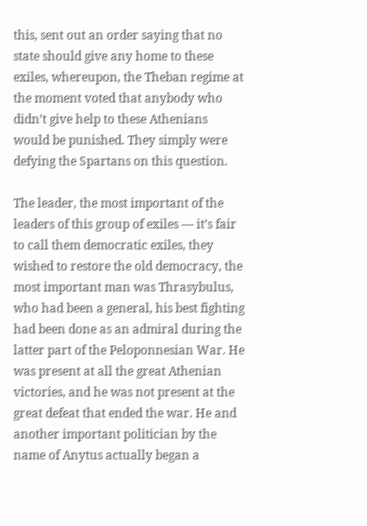this, sent out an order saying that no state should give any home to these exiles, whereupon, the Theban regime at the moment voted that anybody who didn’t give help to these Athenians would be punished. They simply were defying the Spartans on this question.

The leader, the most important of the leaders of this group of exiles — it’s fair to call them democratic exiles, they wished to restore the old democracy, the most important man was Thrasybulus, who had been a general, his best fighting had been done as an admiral during the latter part of the Peloponnesian War. He was present at all the great Athenian victories, and he was not present at the great defeat that ended the war. He and another important politician by the name of Anytus actually began a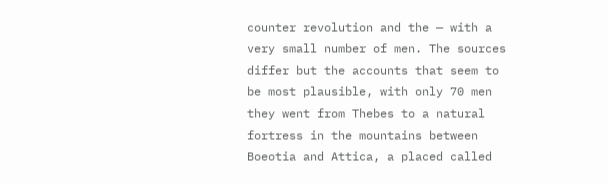counter revolution and the — with a very small number of men. The sources differ but the accounts that seem to be most plausible, with only 70 men they went from Thebes to a natural fortress in the mountains between Boeotia and Attica, a placed called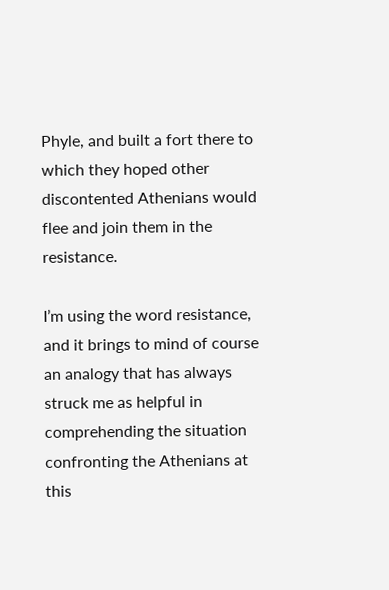Phyle, and built a fort there to which they hoped other discontented Athenians would flee and join them in the resistance.

I’m using the word resistance, and it brings to mind of course an analogy that has always struck me as helpful in comprehending the situation confronting the Athenians at this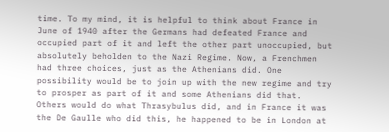time. To my mind, it is helpful to think about France in June of 1940 after the Germans had defeated France and occupied part of it and left the other part unoccupied, but absolutely beholden to the Nazi Regime. Now, a Frenchmen had three choices, just as the Athenians did. One possibility would be to join up with the new regime and try to prosper as part of it and some Athenians did that. Others would do what Thrasybulus did, and in France it was the De Gaulle who did this, he happened to be in London at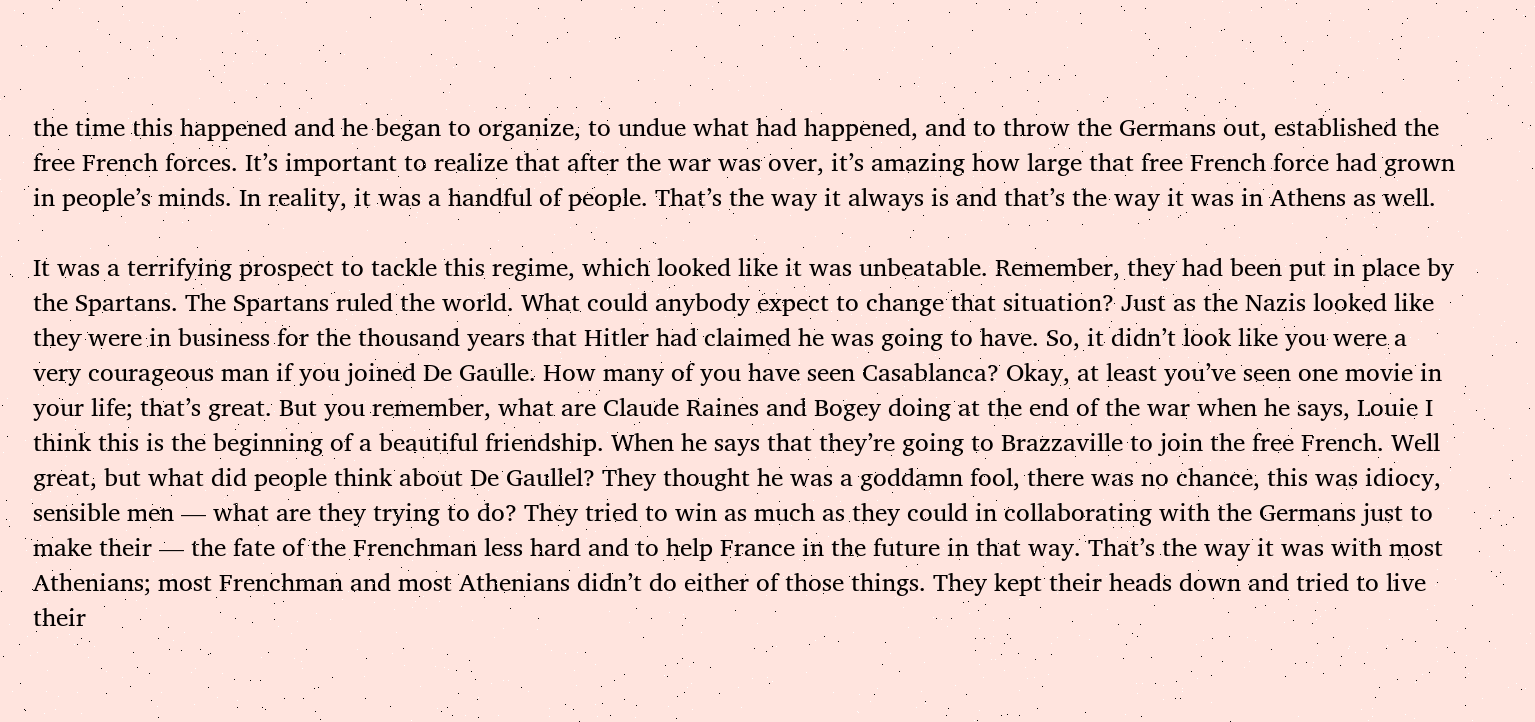the time this happened and he began to organize, to undue what had happened, and to throw the Germans out, established the free French forces. It’s important to realize that after the war was over, it’s amazing how large that free French force had grown in people’s minds. In reality, it was a handful of people. That’s the way it always is and that’s the way it was in Athens as well.

It was a terrifying prospect to tackle this regime, which looked like it was unbeatable. Remember, they had been put in place by the Spartans. The Spartans ruled the world. What could anybody expect to change that situation? Just as the Nazis looked like they were in business for the thousand years that Hitler had claimed he was going to have. So, it didn’t look like you were a very courageous man if you joined De Gaulle. How many of you have seen Casablanca? Okay, at least you’ve seen one movie in your life; that’s great. But you remember, what are Claude Raines and Bogey doing at the end of the war when he says, Louie I think this is the beginning of a beautiful friendship. When he says that they’re going to Brazzaville to join the free French. Well great, but what did people think about De Gaullel? They thought he was a goddamn fool, there was no chance, this was idiocy, sensible men — what are they trying to do? They tried to win as much as they could in collaborating with the Germans just to make their — the fate of the Frenchman less hard and to help France in the future in that way. That’s the way it was with most Athenians; most Frenchman and most Athenians didn’t do either of those things. They kept their heads down and tried to live their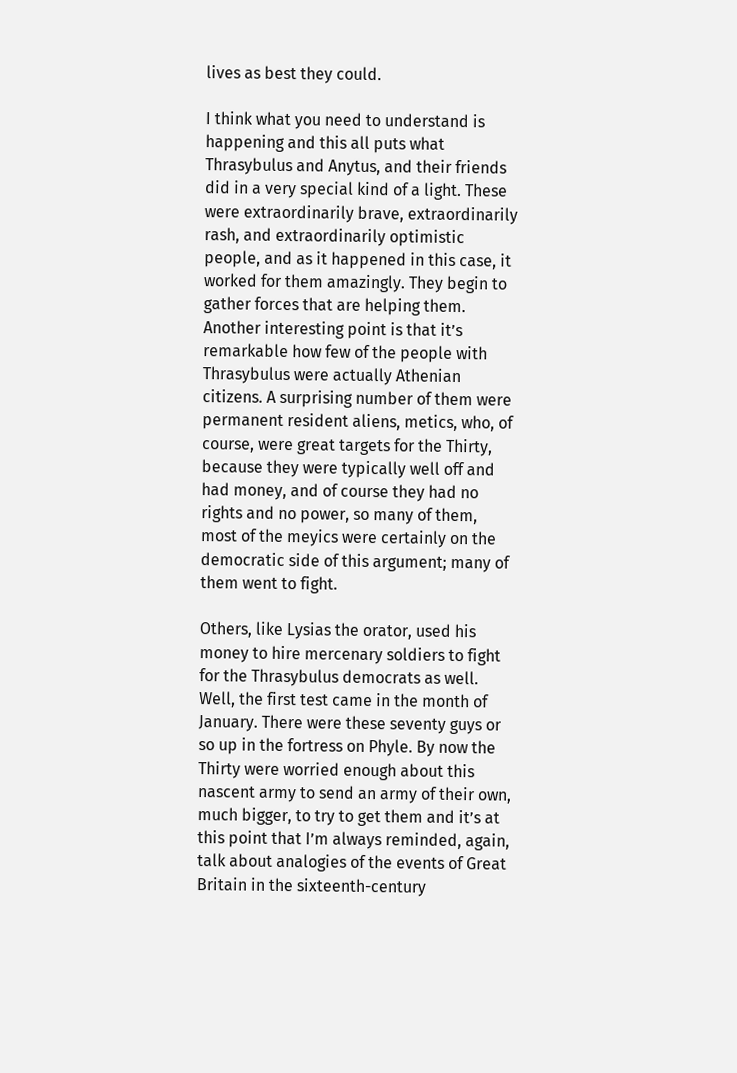lives as best they could.

I think what you need to understand is happening and this all puts what Thrasybulus and Anytus, and their friends did in a very special kind of a light. These were extraordinarily brave, extraordinarily rash, and extraordinarily optimistic people, and as it happened in this case, it worked for them amazingly. They begin to gather forces that are helping them. Another interesting point is that it’s remarkable how few of the people with Thrasybulus were actually Athenian citizens. A surprising number of them were permanent resident aliens, metics, who, of course, were great targets for the Thirty, because they were typically well off and had money, and of course they had no rights and no power, so many of them, most of the meyics were certainly on the democratic side of this argument; many of them went to fight.

Others, like Lysias the orator, used his money to hire mercenary soldiers to fight for the Thrasybulus democrats as well. Well, the first test came in the month of January. There were these seventy guys or so up in the fortress on Phyle. By now the Thirty were worried enough about this nascent army to send an army of their own, much bigger, to try to get them and it’s at this point that I’m always reminded, again, talk about analogies of the events of Great Britain in the sixteenth-century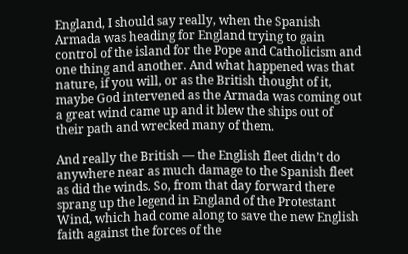England, I should say really, when the Spanish Armada was heading for England trying to gain control of the island for the Pope and Catholicism and one thing and another. And what happened was that nature, if you will, or as the British thought of it, maybe God intervened as the Armada was coming out a great wind came up and it blew the ships out of their path and wrecked many of them.

And really the British — the English fleet didn’t do anywhere near as much damage to the Spanish fleet as did the winds. So, from that day forward there sprang up the legend in England of the Protestant Wind, which had come along to save the new English faith against the forces of the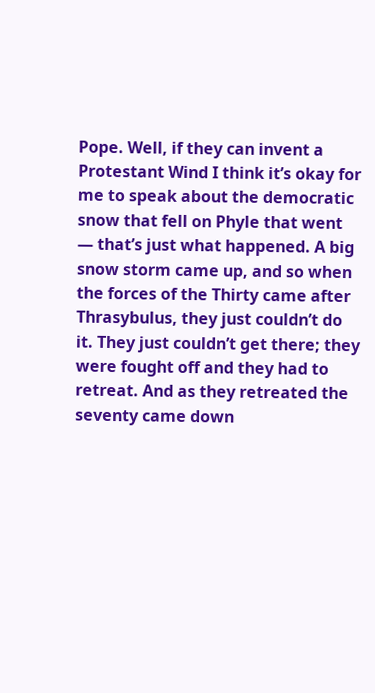Pope. Well, if they can invent a Protestant Wind I think it’s okay for me to speak about the democratic snow that fell on Phyle that went — that’s just what happened. A big snow storm came up, and so when the forces of the Thirty came after Thrasybulus, they just couldn’t do it. They just couldn’t get there; they were fought off and they had to retreat. And as they retreated the seventy came down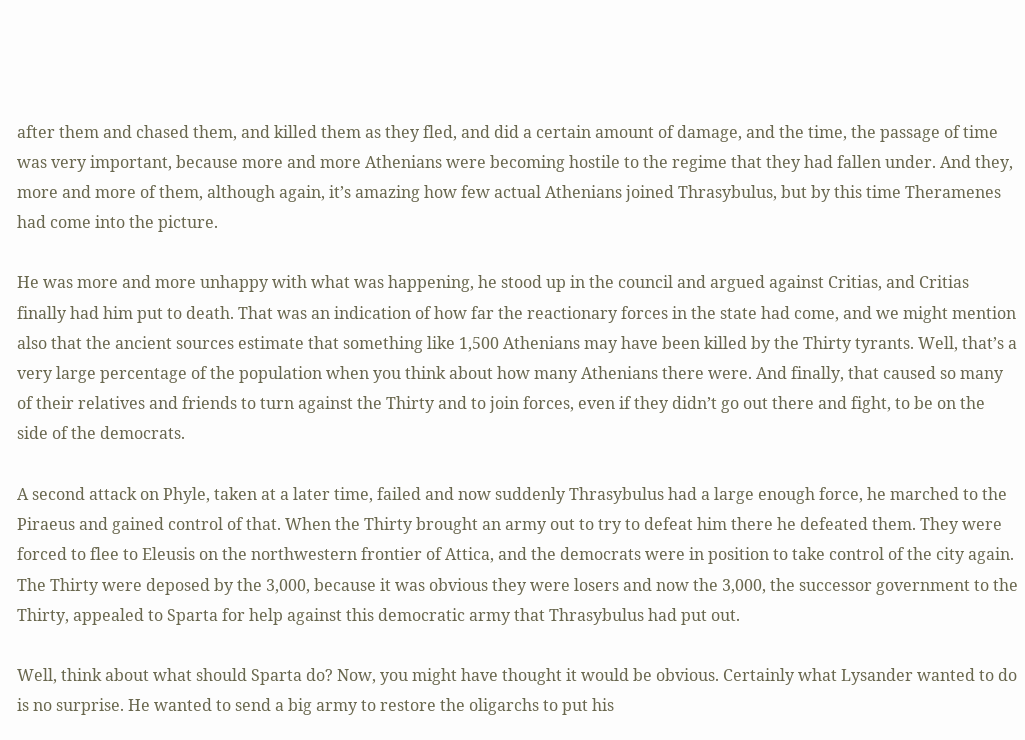after them and chased them, and killed them as they fled, and did a certain amount of damage, and the time, the passage of time was very important, because more and more Athenians were becoming hostile to the regime that they had fallen under. And they, more and more of them, although again, it’s amazing how few actual Athenians joined Thrasybulus, but by this time Theramenes had come into the picture.

He was more and more unhappy with what was happening, he stood up in the council and argued against Critias, and Critias finally had him put to death. That was an indication of how far the reactionary forces in the state had come, and we might mention also that the ancient sources estimate that something like 1,500 Athenians may have been killed by the Thirty tyrants. Well, that’s a very large percentage of the population when you think about how many Athenians there were. And finally, that caused so many of their relatives and friends to turn against the Thirty and to join forces, even if they didn’t go out there and fight, to be on the side of the democrats.

A second attack on Phyle, taken at a later time, failed and now suddenly Thrasybulus had a large enough force, he marched to the Piraeus and gained control of that. When the Thirty brought an army out to try to defeat him there he defeated them. They were forced to flee to Eleusis on the northwestern frontier of Attica, and the democrats were in position to take control of the city again. The Thirty were deposed by the 3,000, because it was obvious they were losers and now the 3,000, the successor government to the Thirty, appealed to Sparta for help against this democratic army that Thrasybulus had put out.

Well, think about what should Sparta do? Now, you might have thought it would be obvious. Certainly what Lysander wanted to do is no surprise. He wanted to send a big army to restore the oligarchs to put his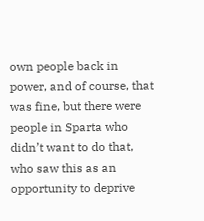own people back in power, and of course, that was fine, but there were people in Sparta who didn’t want to do that, who saw this as an opportunity to deprive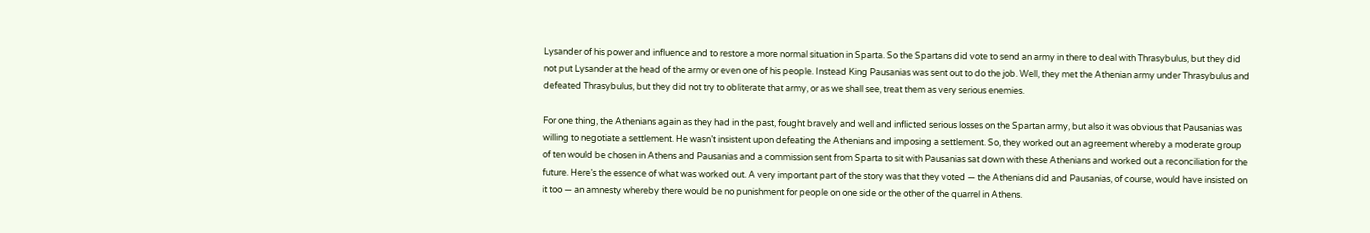Lysander of his power and influence and to restore a more normal situation in Sparta. So the Spartans did vote to send an army in there to deal with Thrasybulus, but they did not put Lysander at the head of the army or even one of his people. Instead King Pausanias was sent out to do the job. Well, they met the Athenian army under Thrasybulus and defeated Thrasybulus, but they did not try to obliterate that army, or as we shall see, treat them as very serious enemies.

For one thing, the Athenians again as they had in the past, fought bravely and well and inflicted serious losses on the Spartan army, but also it was obvious that Pausanias was willing to negotiate a settlement. He wasn’t insistent upon defeating the Athenians and imposing a settlement. So, they worked out an agreement whereby a moderate group of ten would be chosen in Athens and Pausanias and a commission sent from Sparta to sit with Pausanias sat down with these Athenians and worked out a reconciliation for the future. Here’s the essence of what was worked out. A very important part of the story was that they voted — the Athenians did and Pausanias, of course, would have insisted on it too — an amnesty whereby there would be no punishment for people on one side or the other of the quarrel in Athens.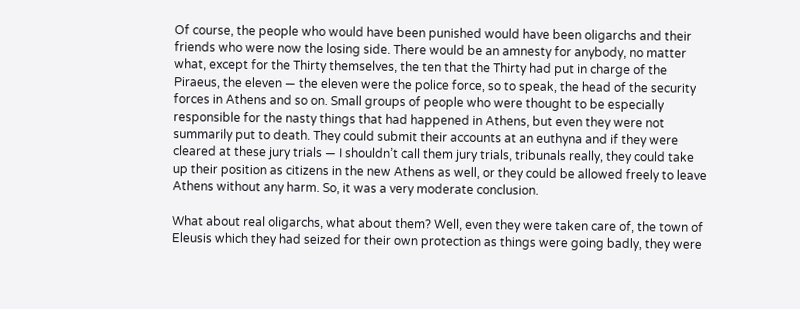Of course, the people who would have been punished would have been oligarchs and their friends who were now the losing side. There would be an amnesty for anybody, no matter what, except for the Thirty themselves, the ten that the Thirty had put in charge of the Piraeus, the eleven — the eleven were the police force, so to speak, the head of the security forces in Athens and so on. Small groups of people who were thought to be especially responsible for the nasty things that had happened in Athens, but even they were not summarily put to death. They could submit their accounts at an euthyna and if they were cleared at these jury trials — I shouldn’t call them jury trials, tribunals really, they could take up their position as citizens in the new Athens as well, or they could be allowed freely to leave Athens without any harm. So, it was a very moderate conclusion.

What about real oligarchs, what about them? Well, even they were taken care of, the town of Eleusis which they had seized for their own protection as things were going badly, they were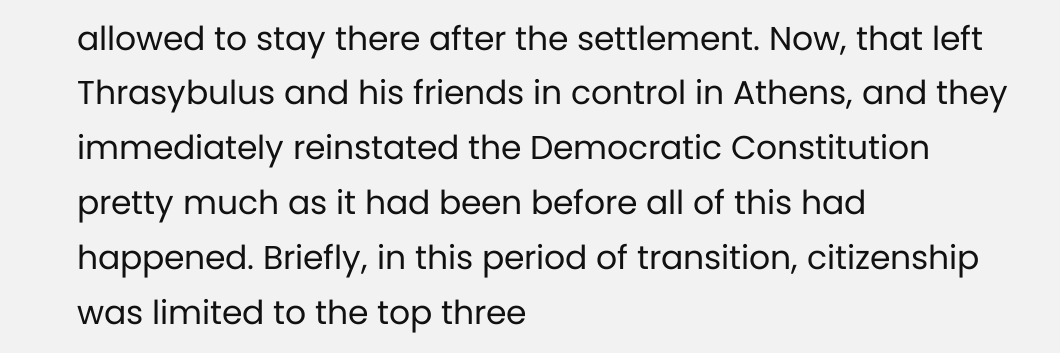allowed to stay there after the settlement. Now, that left Thrasybulus and his friends in control in Athens, and they immediately reinstated the Democratic Constitution pretty much as it had been before all of this had happened. Briefly, in this period of transition, citizenship was limited to the top three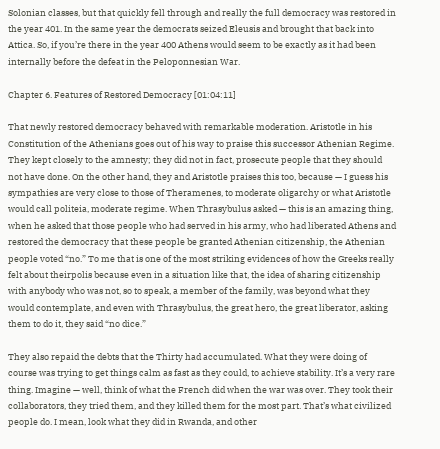Solonian classes, but that quickly fell through and really the full democracy was restored in the year 401. In the same year the democrats seized Eleusis and brought that back into Attica. So, if you’re there in the year 400 Athens would seem to be exactly as it had been internally before the defeat in the Peloponnesian War.

Chapter 6. Features of Restored Democracy [01:04:11]

That newly restored democracy behaved with remarkable moderation. Aristotle in his Constitution of the Athenians goes out of his way to praise this successor Athenian Regime. They kept closely to the amnesty; they did not in fact, prosecute people that they should not have done. On the other hand, they and Aristotle praises this too, because — I guess his sympathies are very close to those of Theramenes, to moderate oligarchy or what Aristotle would call politeia, moderate regime. When Thrasybulus asked — this is an amazing thing, when he asked that those people who had served in his army, who had liberated Athens and restored the democracy that these people be granted Athenian citizenship, the Athenian people voted “no.” To me that is one of the most striking evidences of how the Greeks really felt about theirpolis because even in a situation like that, the idea of sharing citizenship with anybody who was not, so to speak, a member of the family, was beyond what they would contemplate, and even with Thrasybulus, the great hero, the great liberator, asking them to do it, they said “no dice.”

They also repaid the debts that the Thirty had accumulated. What they were doing of course was trying to get things calm as fast as they could, to achieve stability. It’s a very rare thing. Imagine — well, think of what the French did when the war was over. They took their collaborators, they tried them, and they killed them for the most part. That’s what civilized people do. I mean, look what they did in Rwanda, and other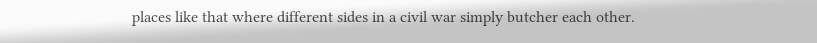places like that where different sides in a civil war simply butcher each other.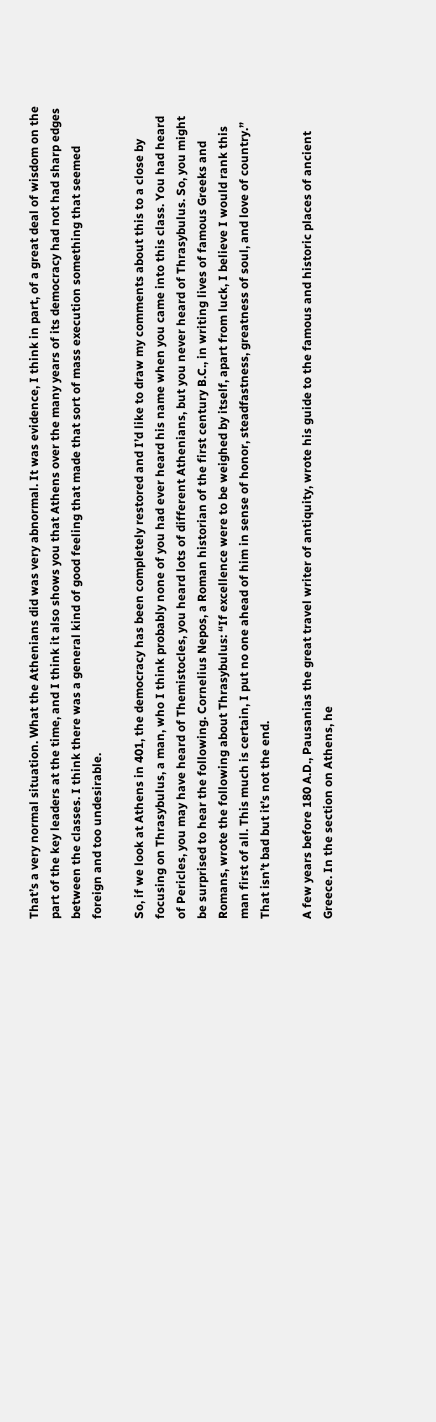That’s a very normal situation. What the Athenians did was very abnormal. It was evidence, I think in part, of a great deal of wisdom on the part of the key leaders at the time, and I think it also shows you that Athens over the many years of its democracy had not had sharp edges between the classes. I think there was a general kind of good feeling that made that sort of mass execution something that seemed foreign and too undesirable.

So, if we look at Athens in 401, the democracy has been completely restored and I’d like to draw my comments about this to a close by focusing on Thrasybulus, a man, who I think probably none of you had ever heard his name when you came into this class. You had heard of Pericles, you may have heard of Themistocles, you heard lots of different Athenians, but you never heard of Thrasybulus. So, you might be surprised to hear the following. Cornelius Nepos, a Roman historian of the first century B.C., in writing lives of famous Greeks and Romans, wrote the following about Thrasybulus: “If excellence were to be weighed by itself, apart from luck, I believe I would rank this man first of all. This much is certain, I put no one ahead of him in sense of honor, steadfastness, greatness of soul, and love of country.” That isn’t bad but it’s not the end.

A few years before 180 A.D., Pausanias the great travel writer of antiquity, wrote his guide to the famous and historic places of ancient Greece. In the section on Athens, he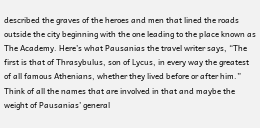described the graves of the heroes and men that lined the roads outside the city beginning with the one leading to the place known as The Academy. Here’s what Pausanias the travel writer says, “The first is that of Thrasybulus, son of Lycus, in every way the greatest of all famous Athenians, whether they lived before or after him.” Think of all the names that are involved in that and maybe the weight of Pausanias’ general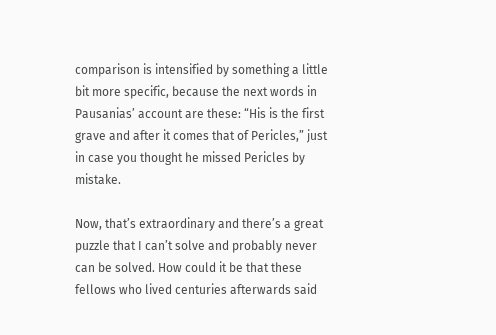comparison is intensified by something a little bit more specific, because the next words in Pausanias’ account are these: “His is the first grave and after it comes that of Pericles,” just in case you thought he missed Pericles by mistake.

Now, that’s extraordinary and there’s a great puzzle that I can’t solve and probably never can be solved. How could it be that these fellows who lived centuries afterwards said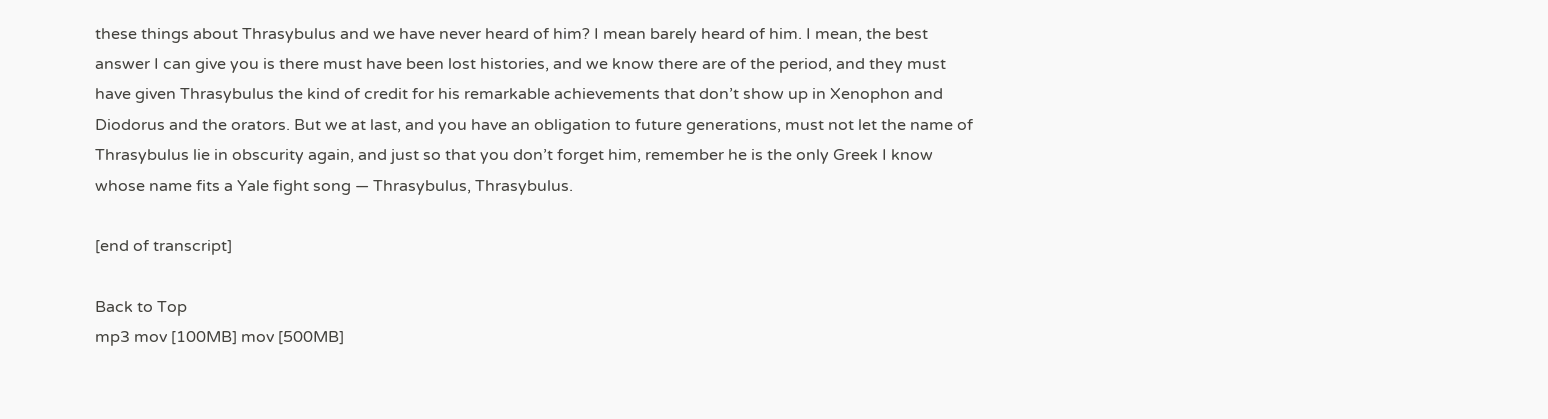these things about Thrasybulus and we have never heard of him? I mean barely heard of him. I mean, the best answer I can give you is there must have been lost histories, and we know there are of the period, and they must have given Thrasybulus the kind of credit for his remarkable achievements that don’t show up in Xenophon and Diodorus and the orators. But we at last, and you have an obligation to future generations, must not let the name of Thrasybulus lie in obscurity again, and just so that you don’t forget him, remember he is the only Greek I know whose name fits a Yale fight song — Thrasybulus, Thrasybulus.

[end of transcript]

Back to Top
mp3 mov [100MB] mov [500MB]